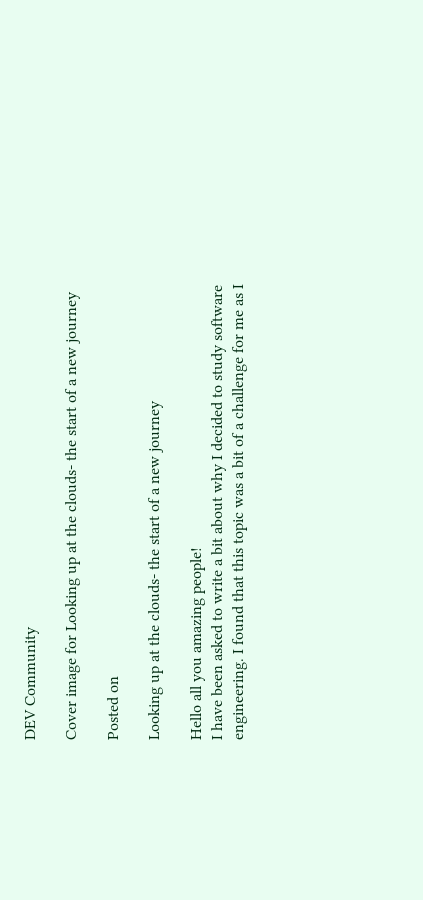DEV Community

Cover image for Looking up at the clouds- the start of a new journey

Posted on

Looking up at the clouds- the start of a new journey

Hello all you amazing people!
I have been asked to write a bit about why I decided to study software engineering. I found that this topic was a bit of a challenge for me as I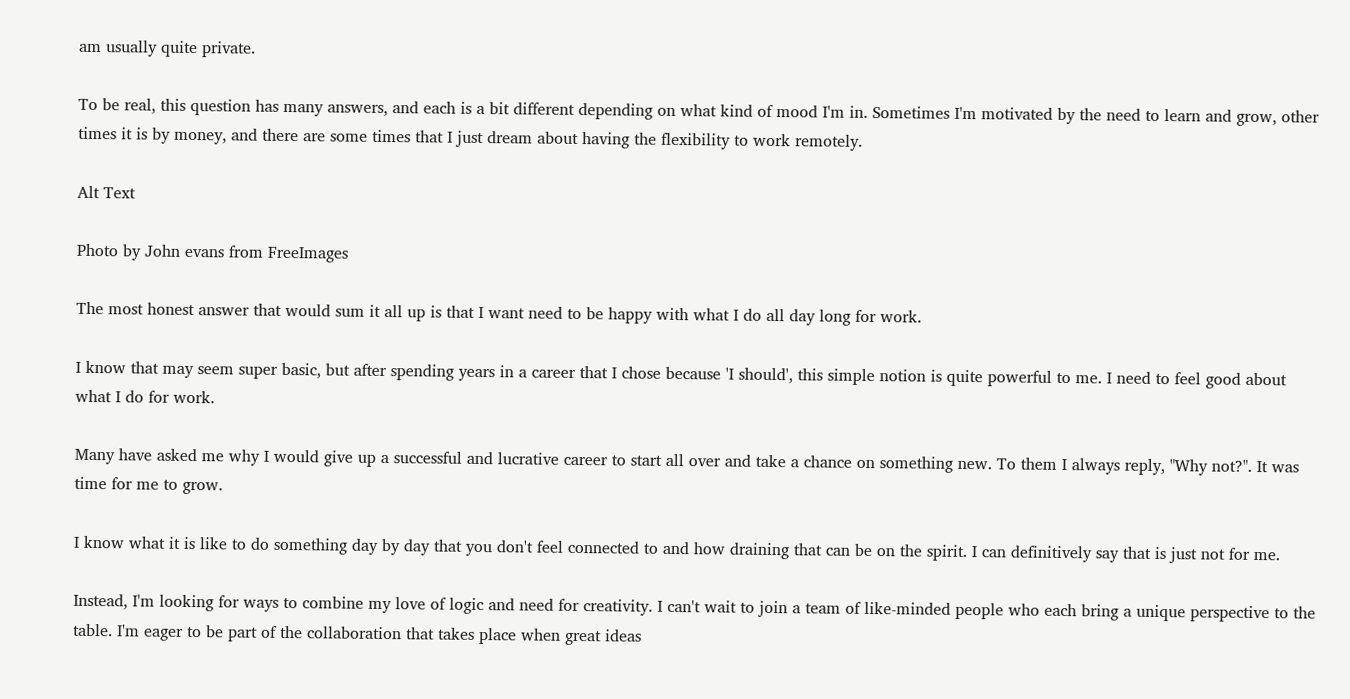am usually quite private.

To be real, this question has many answers, and each is a bit different depending on what kind of mood I'm in. Sometimes I'm motivated by the need to learn and grow, other times it is by money, and there are some times that I just dream about having the flexibility to work remotely.

Alt Text

Photo by John evans from FreeImages

The most honest answer that would sum it all up is that I want need to be happy with what I do all day long for work.

I know that may seem super basic, but after spending years in a career that I chose because 'I should', this simple notion is quite powerful to me. I need to feel good about what I do for work.

Many have asked me why I would give up a successful and lucrative career to start all over and take a chance on something new. To them I always reply, "Why not?". It was time for me to grow.

I know what it is like to do something day by day that you don't feel connected to and how draining that can be on the spirit. I can definitively say that is just not for me.

Instead, I'm looking for ways to combine my love of logic and need for creativity. I can't wait to join a team of like-minded people who each bring a unique perspective to the table. I'm eager to be part of the collaboration that takes place when great ideas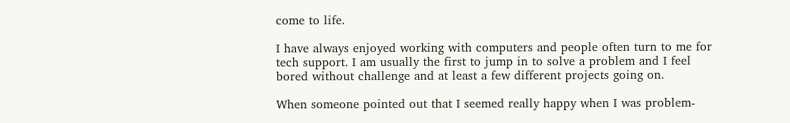come to life.

I have always enjoyed working with computers and people often turn to me for tech support. I am usually the first to jump in to solve a problem and I feel bored without challenge and at least a few different projects going on.

When someone pointed out that I seemed really happy when I was problem-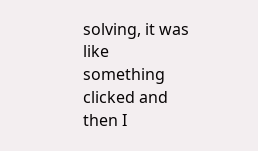solving, it was like something clicked and then I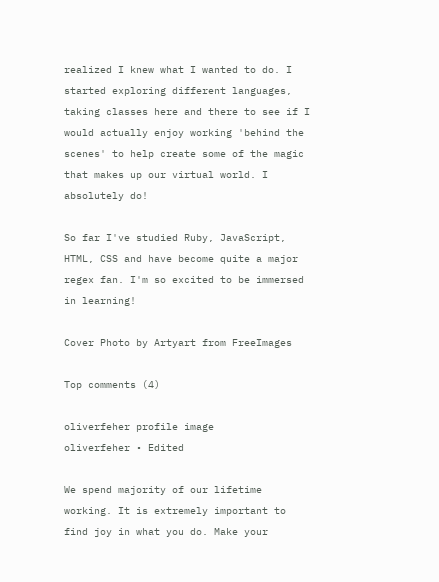realized I knew what I wanted to do. I started exploring different languages, taking classes here and there to see if I would actually enjoy working 'behind the scenes' to help create some of the magic that makes up our virtual world. I absolutely do!

So far I've studied Ruby, JavaScript, HTML, CSS and have become quite a major regex fan. I'm so excited to be immersed in learning!

Cover Photo by Artyart from FreeImages

Top comments (4)

oliverfeher profile image
oliverfeher • Edited

We spend majority of our lifetime working. It is extremely important to find joy in what you do. Make your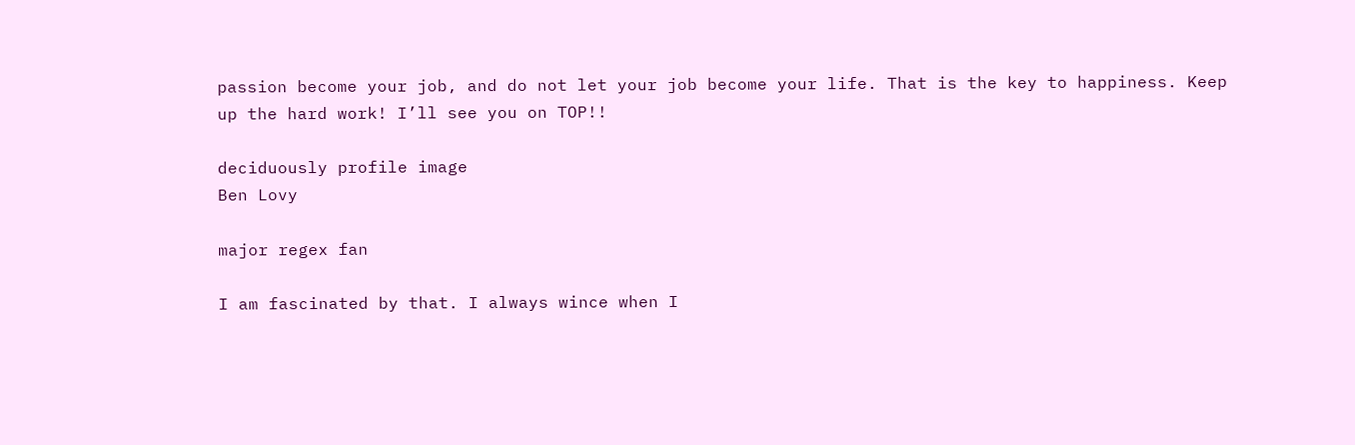passion become your job, and do not let your job become your life. That is the key to happiness. Keep up the hard work! I’ll see you on TOP!!

deciduously profile image
Ben Lovy

major regex fan

I am fascinated by that. I always wince when I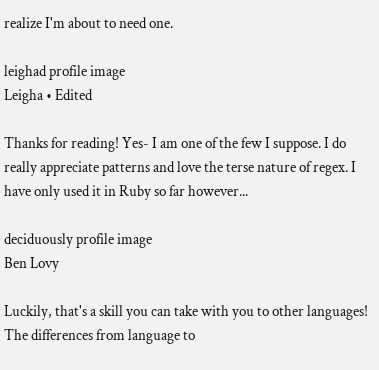realize I'm about to need one.

leighad profile image
Leigha • Edited

Thanks for reading! Yes- I am one of the few I suppose. I do really appreciate patterns and love the terse nature of regex. I have only used it in Ruby so far however...

deciduously profile image
Ben Lovy

Luckily, that's a skill you can take with you to other languages! The differences from language to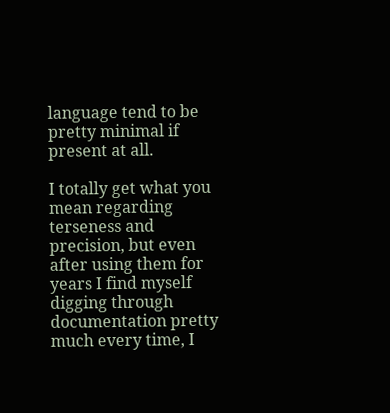language tend to be pretty minimal if present at all.

I totally get what you mean regarding terseness and precision, but even after using them for years I find myself digging through documentation pretty much every time, I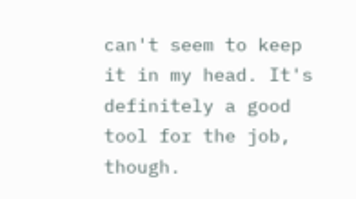can't seem to keep it in my head. It's definitely a good tool for the job, though.